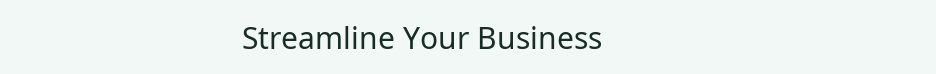Streamline Your Business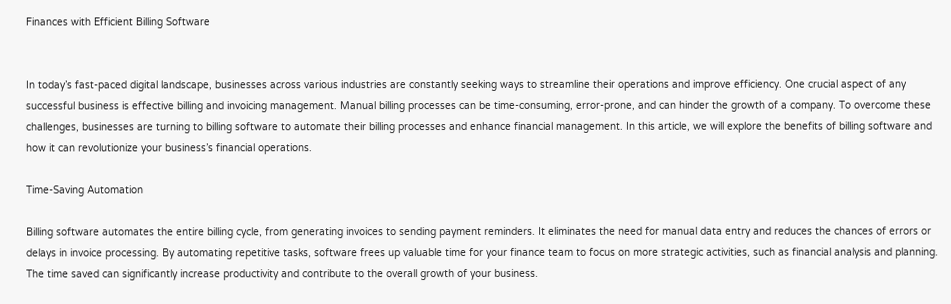Finances with Efficient Billing Software


In today’s fast-paced digital landscape, businesses across various industries are constantly seeking ways to streamline their operations and improve efficiency. One crucial aspect of any successful business is effective billing and invoicing management. Manual billing processes can be time-consuming, error-prone, and can hinder the growth of a company. To overcome these challenges, businesses are turning to billing software to automate their billing processes and enhance financial management. In this article, we will explore the benefits of billing software and how it can revolutionize your business’s financial operations.

Time-Saving Automation

Billing software automates the entire billing cycle, from generating invoices to sending payment reminders. It eliminates the need for manual data entry and reduces the chances of errors or delays in invoice processing. By automating repetitive tasks, software frees up valuable time for your finance team to focus on more strategic activities, such as financial analysis and planning. The time saved can significantly increase productivity and contribute to the overall growth of your business.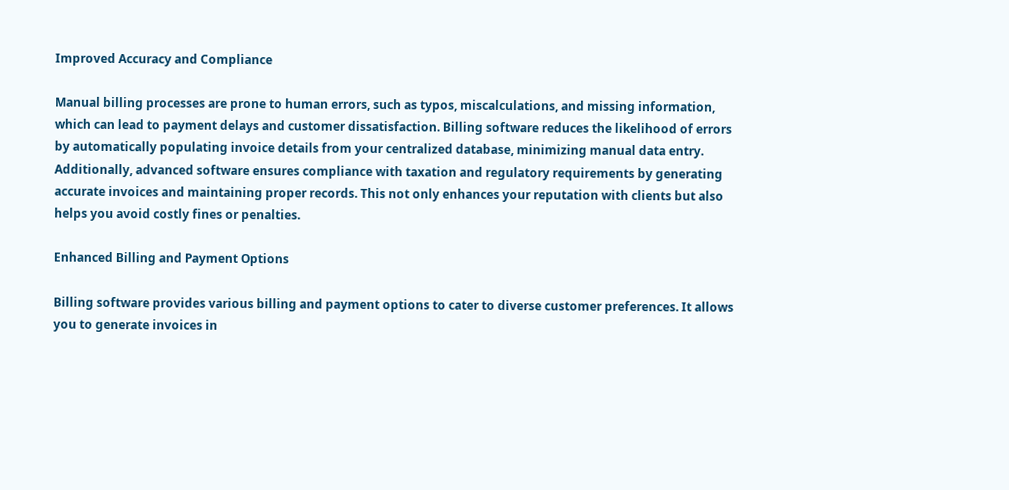Improved Accuracy and Compliance

Manual billing processes are prone to human errors, such as typos, miscalculations, and missing information, which can lead to payment delays and customer dissatisfaction. Billing software reduces the likelihood of errors by automatically populating invoice details from your centralized database, minimizing manual data entry. Additionally, advanced software ensures compliance with taxation and regulatory requirements by generating accurate invoices and maintaining proper records. This not only enhances your reputation with clients but also helps you avoid costly fines or penalties.

Enhanced Billing and Payment Options

Billing software provides various billing and payment options to cater to diverse customer preferences. It allows you to generate invoices in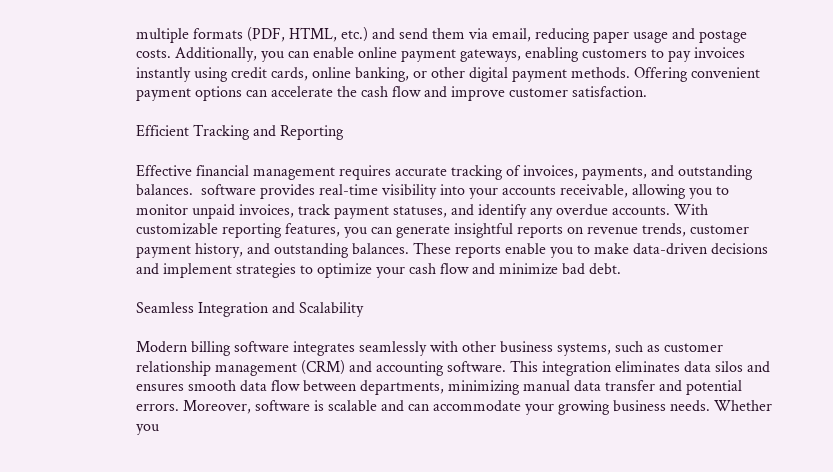multiple formats (PDF, HTML, etc.) and send them via email, reducing paper usage and postage costs. Additionally, you can enable online payment gateways, enabling customers to pay invoices instantly using credit cards, online banking, or other digital payment methods. Offering convenient payment options can accelerate the cash flow and improve customer satisfaction.

Efficient Tracking and Reporting

Effective financial management requires accurate tracking of invoices, payments, and outstanding balances.  software provides real-time visibility into your accounts receivable, allowing you to monitor unpaid invoices, track payment statuses, and identify any overdue accounts. With customizable reporting features, you can generate insightful reports on revenue trends, customer payment history, and outstanding balances. These reports enable you to make data-driven decisions and implement strategies to optimize your cash flow and minimize bad debt.

Seamless Integration and Scalability

Modern billing software integrates seamlessly with other business systems, such as customer relationship management (CRM) and accounting software. This integration eliminates data silos and ensures smooth data flow between departments, minimizing manual data transfer and potential errors. Moreover, software is scalable and can accommodate your growing business needs. Whether you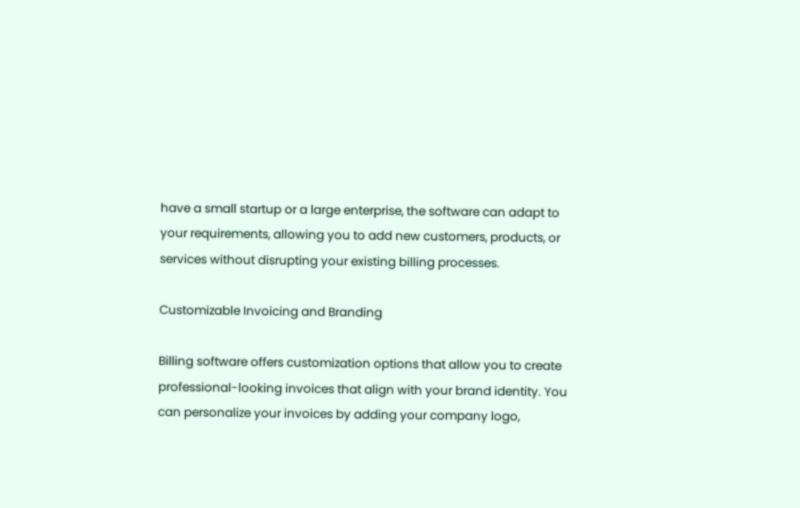have a small startup or a large enterprise, the software can adapt to your requirements, allowing you to add new customers, products, or services without disrupting your existing billing processes.

Customizable Invoicing and Branding

Billing software offers customization options that allow you to create professional-looking invoices that align with your brand identity. You can personalize your invoices by adding your company logo,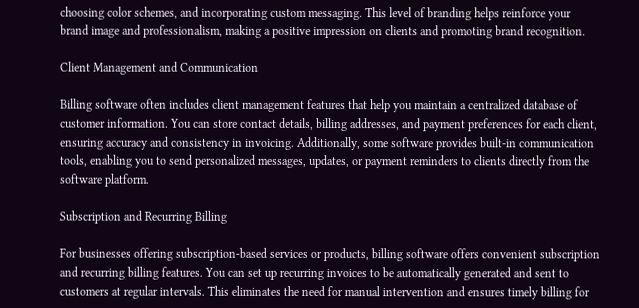choosing color schemes, and incorporating custom messaging. This level of branding helps reinforce your brand image and professionalism, making a positive impression on clients and promoting brand recognition.

Client Management and Communication

Billing software often includes client management features that help you maintain a centralized database of customer information. You can store contact details, billing addresses, and payment preferences for each client, ensuring accuracy and consistency in invoicing. Additionally, some software provides built-in communication tools, enabling you to send personalized messages, updates, or payment reminders to clients directly from the software platform.

Subscription and Recurring Billing

For businesses offering subscription-based services or products, billing software offers convenient subscription and recurring billing features. You can set up recurring invoices to be automatically generated and sent to customers at regular intervals. This eliminates the need for manual intervention and ensures timely billing for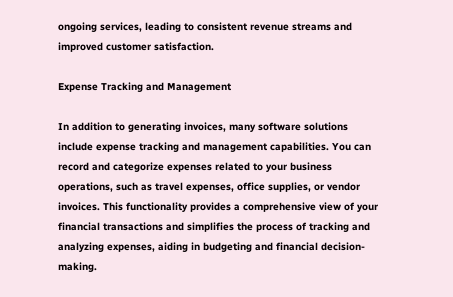ongoing services, leading to consistent revenue streams and improved customer satisfaction.

Expense Tracking and Management

In addition to generating invoices, many software solutions include expense tracking and management capabilities. You can record and categorize expenses related to your business operations, such as travel expenses, office supplies, or vendor invoices. This functionality provides a comprehensive view of your financial transactions and simplifies the process of tracking and analyzing expenses, aiding in budgeting and financial decision-making.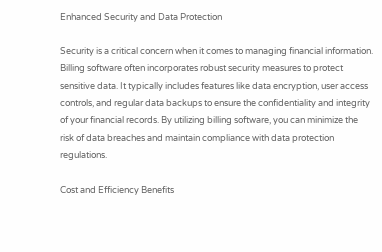Enhanced Security and Data Protection

Security is a critical concern when it comes to managing financial information. Billing software often incorporates robust security measures to protect sensitive data. It typically includes features like data encryption, user access controls, and regular data backups to ensure the confidentiality and integrity of your financial records. By utilizing billing software, you can minimize the risk of data breaches and maintain compliance with data protection regulations.

Cost and Efficiency Benefits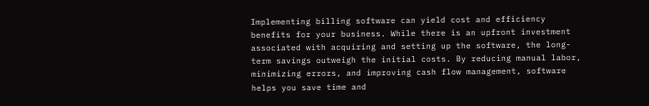Implementing billing software can yield cost and efficiency benefits for your business. While there is an upfront investment associated with acquiring and setting up the software, the long-term savings outweigh the initial costs. By reducing manual labor, minimizing errors, and improving cash flow management, software helps you save time and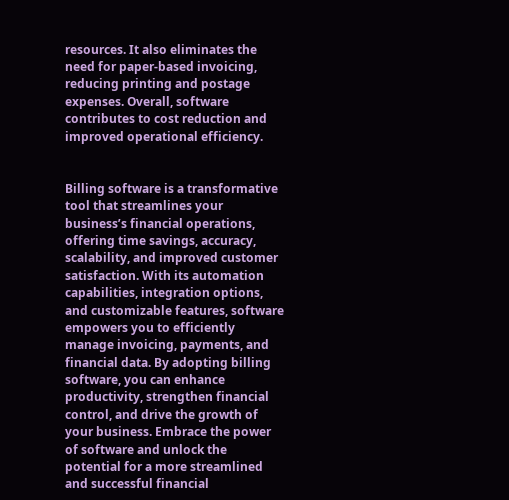resources. It also eliminates the need for paper-based invoicing, reducing printing and postage expenses. Overall, software contributes to cost reduction and improved operational efficiency.


Billing software is a transformative tool that streamlines your business’s financial operations, offering time savings, accuracy, scalability, and improved customer satisfaction. With its automation capabilities, integration options, and customizable features, software empowers you to efficiently manage invoicing, payments, and financial data. By adopting billing software, you can enhance productivity, strengthen financial control, and drive the growth of your business. Embrace the power of software and unlock the potential for a more streamlined and successful financial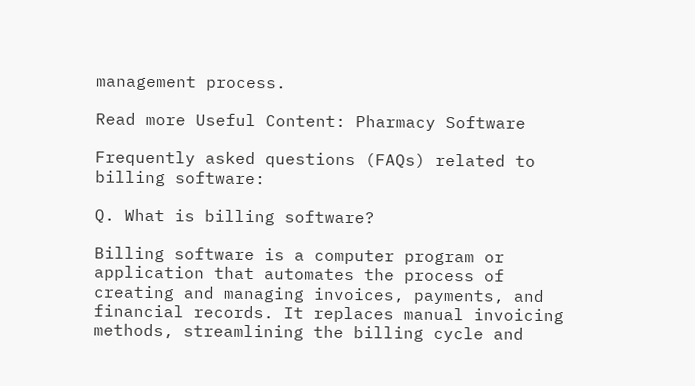management process.

Read more Useful Content: Pharmacy Software

Frequently asked questions (FAQs) related to billing software:

Q. What is billing software?

Billing software is a computer program or application that automates the process of creating and managing invoices, payments, and financial records. It replaces manual invoicing methods, streamlining the billing cycle and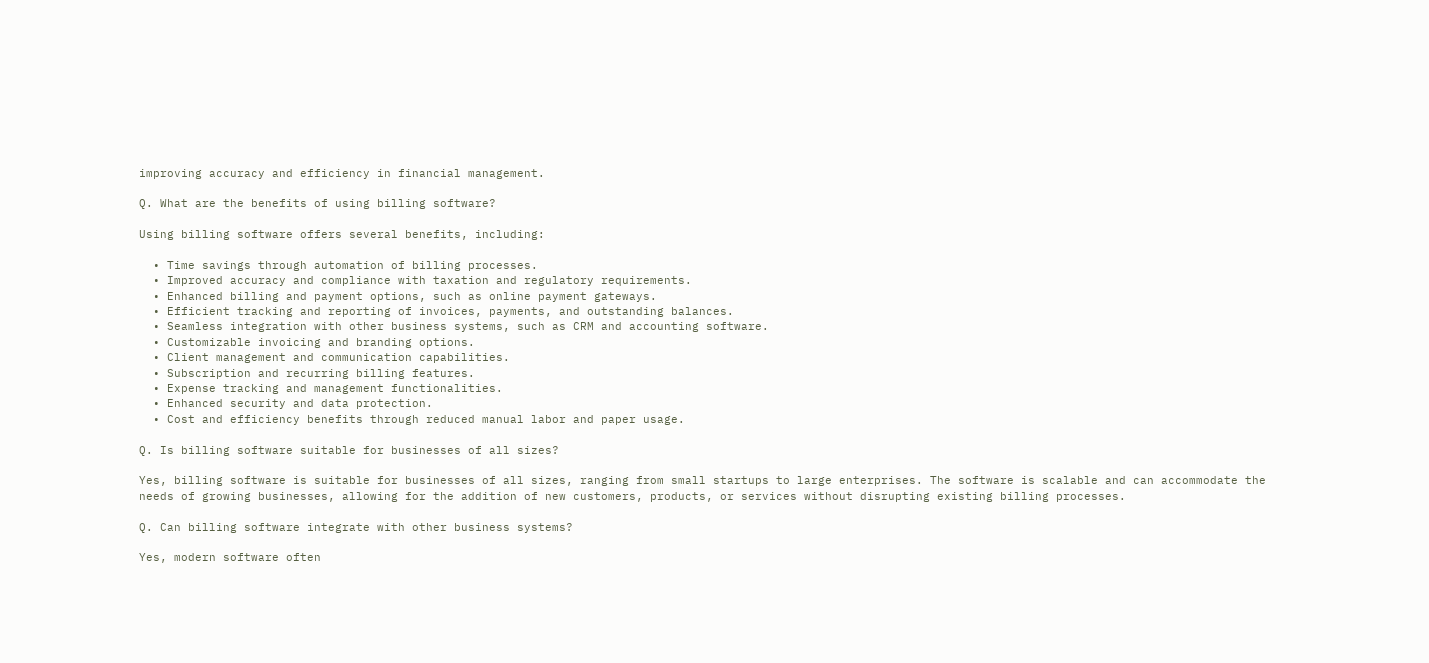improving accuracy and efficiency in financial management.

Q. What are the benefits of using billing software?

Using billing software offers several benefits, including:

  • Time savings through automation of billing processes.
  • Improved accuracy and compliance with taxation and regulatory requirements.
  • Enhanced billing and payment options, such as online payment gateways.
  • Efficient tracking and reporting of invoices, payments, and outstanding balances.
  • Seamless integration with other business systems, such as CRM and accounting software.
  • Customizable invoicing and branding options.
  • Client management and communication capabilities.
  • Subscription and recurring billing features.
  • Expense tracking and management functionalities.
  • Enhanced security and data protection.
  • Cost and efficiency benefits through reduced manual labor and paper usage.

Q. Is billing software suitable for businesses of all sizes?

Yes, billing software is suitable for businesses of all sizes, ranging from small startups to large enterprises. The software is scalable and can accommodate the needs of growing businesses, allowing for the addition of new customers, products, or services without disrupting existing billing processes.

Q. Can billing software integrate with other business systems?

Yes, modern software often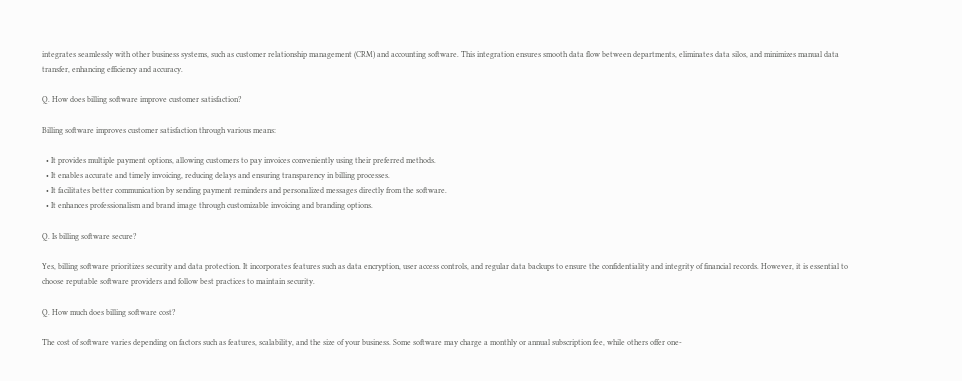integrates seamlessly with other business systems, such as customer relationship management (CRM) and accounting software. This integration ensures smooth data flow between departments, eliminates data silos, and minimizes manual data transfer, enhancing efficiency and accuracy.

Q. How does billing software improve customer satisfaction?

Billing software improves customer satisfaction through various means:

  • It provides multiple payment options, allowing customers to pay invoices conveniently using their preferred methods.
  • It enables accurate and timely invoicing, reducing delays and ensuring transparency in billing processes.
  • It facilitates better communication by sending payment reminders and personalized messages directly from the software.
  • It enhances professionalism and brand image through customizable invoicing and branding options.

Q. Is billing software secure?

Yes, billing software prioritizes security and data protection. It incorporates features such as data encryption, user access controls, and regular data backups to ensure the confidentiality and integrity of financial records. However, it is essential to choose reputable software providers and follow best practices to maintain security.

Q. How much does billing software cost?

The cost of software varies depending on factors such as features, scalability, and the size of your business. Some software may charge a monthly or annual subscription fee, while others offer one-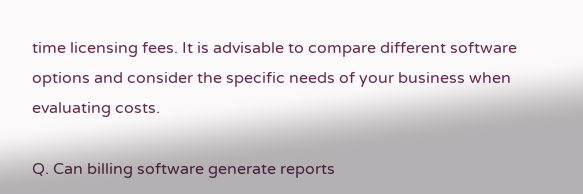time licensing fees. It is advisable to compare different software options and consider the specific needs of your business when evaluating costs.

Q. Can billing software generate reports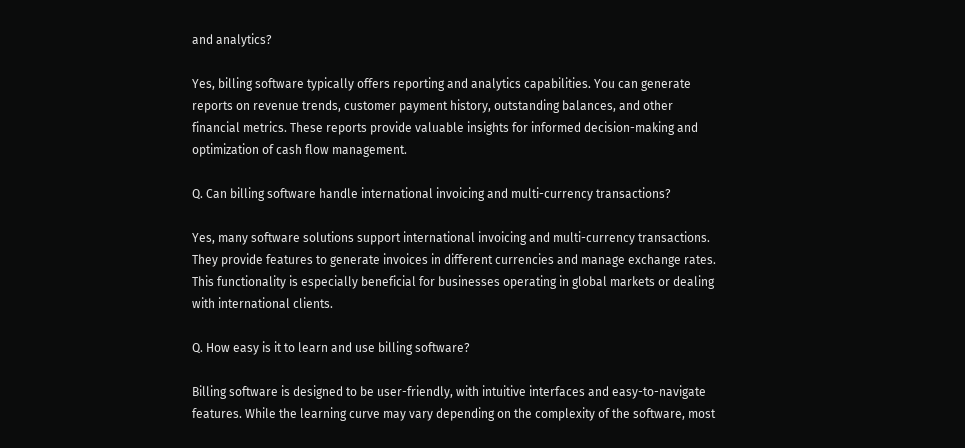and analytics?

Yes, billing software typically offers reporting and analytics capabilities. You can generate reports on revenue trends, customer payment history, outstanding balances, and other financial metrics. These reports provide valuable insights for informed decision-making and optimization of cash flow management.

Q. Can billing software handle international invoicing and multi-currency transactions?

Yes, many software solutions support international invoicing and multi-currency transactions. They provide features to generate invoices in different currencies and manage exchange rates. This functionality is especially beneficial for businesses operating in global markets or dealing with international clients.

Q. How easy is it to learn and use billing software?

Billing software is designed to be user-friendly, with intuitive interfaces and easy-to-navigate features. While the learning curve may vary depending on the complexity of the software, most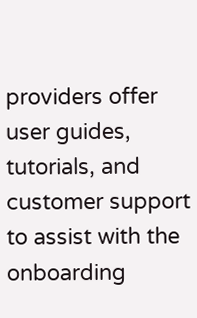providers offer user guides, tutorials, and customer support to assist with the onboarding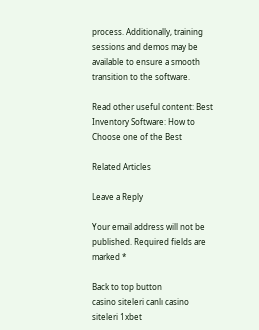process. Additionally, training sessions and demos may be available to ensure a smooth transition to the software.

Read other useful content: Best Inventory Software: How to Choose one of the Best

Related Articles

Leave a Reply

Your email address will not be published. Required fields are marked *

Back to top button
casino siteleri canlı casino siteleri 1xbet